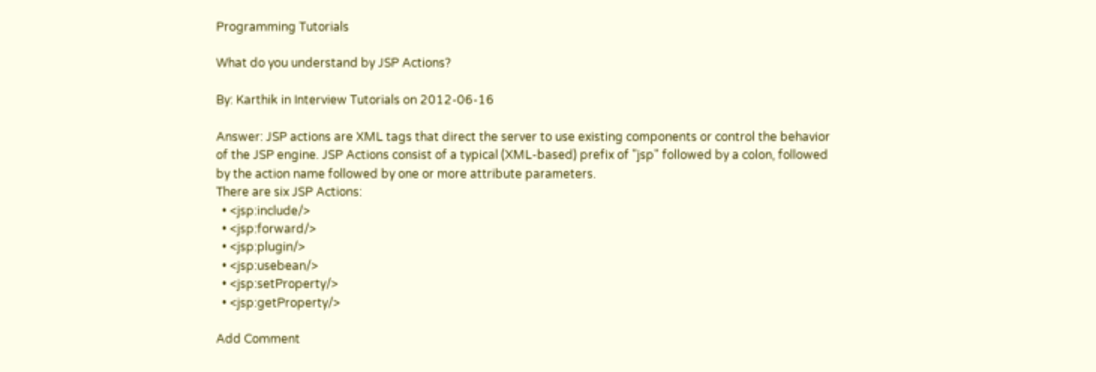Programming Tutorials

What do you understand by JSP Actions?

By: Karthik in Interview Tutorials on 2012-06-16

Answer: JSP actions are XML tags that direct the server to use existing components or control the behavior of the JSP engine. JSP Actions consist of a typical (XML-based) prefix of "jsp" followed by a colon, followed by the action name followed by one or more attribute parameters.
There are six JSP Actions:
  • <jsp:include/>
  • <jsp:forward/>
  • <jsp:plugin/>
  • <jsp:usebean/>
  • <jsp:setProperty/>
  • <jsp:getProperty/>

Add Comment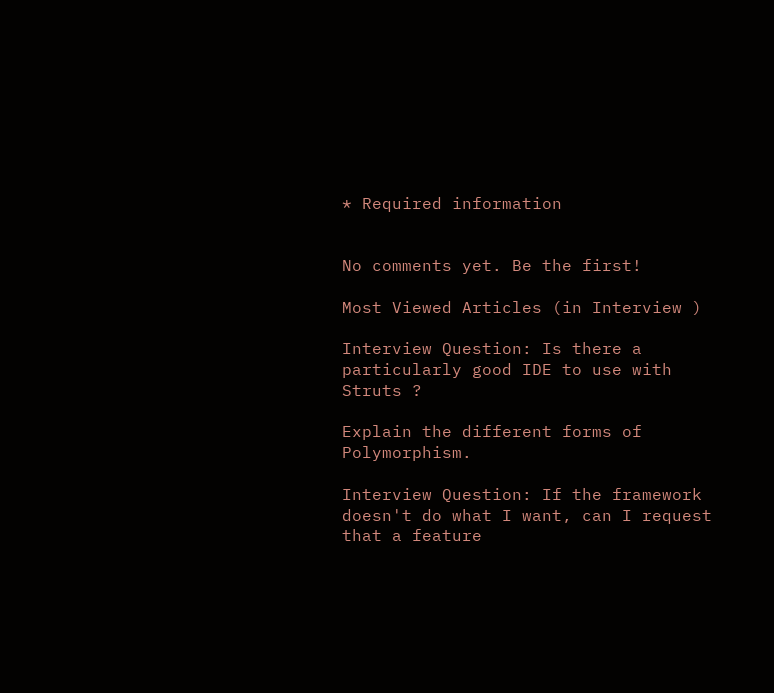* Required information


No comments yet. Be the first!

Most Viewed Articles (in Interview )

Interview Question: Is there a particularly good IDE to use with Struts ?

Explain the different forms of Polymorphism.

Interview Question: If the framework doesn't do what I want, can I request that a feature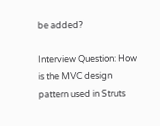be added?

Interview Question: How is the MVC design pattern used in Struts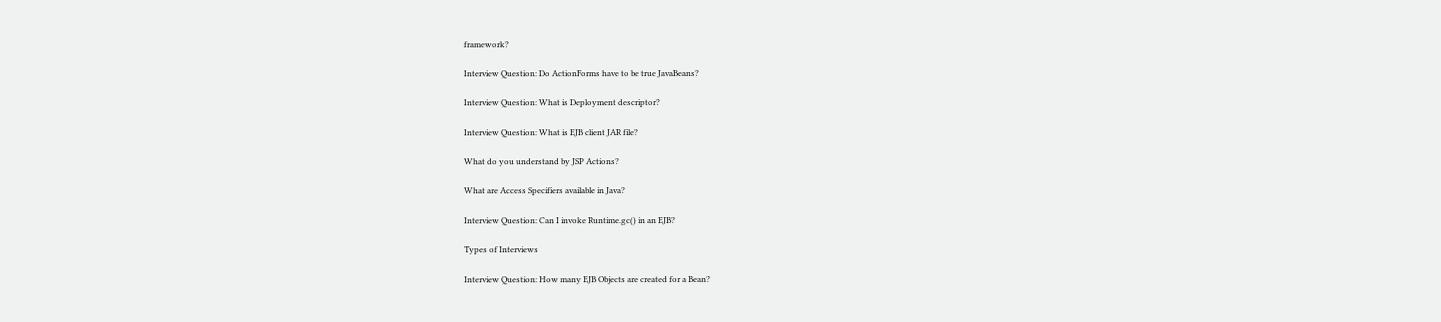framework?

Interview Question: Do ActionForms have to be true JavaBeans?

Interview Question: What is Deployment descriptor?

Interview Question: What is EJB client JAR file?

What do you understand by JSP Actions?

What are Access Specifiers available in Java?

Interview Question: Can I invoke Runtime.gc() in an EJB?

Types of Interviews

Interview Question: How many EJB Objects are created for a Bean?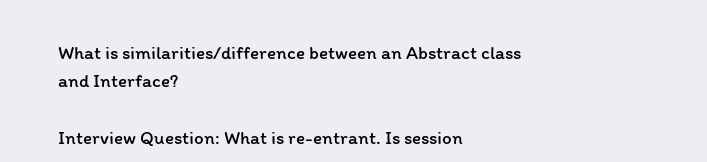What is similarities/difference between an Abstract class and Interface?

Interview Question: What is re-entrant. Is session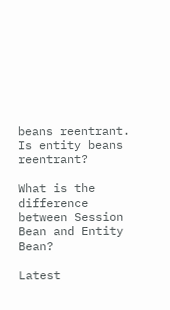beans reentrant. Is entity beans reentrant?

What is the difference between Session Bean and Entity Bean?

Latest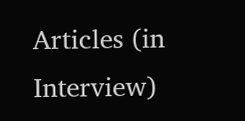Articles (in Interview)